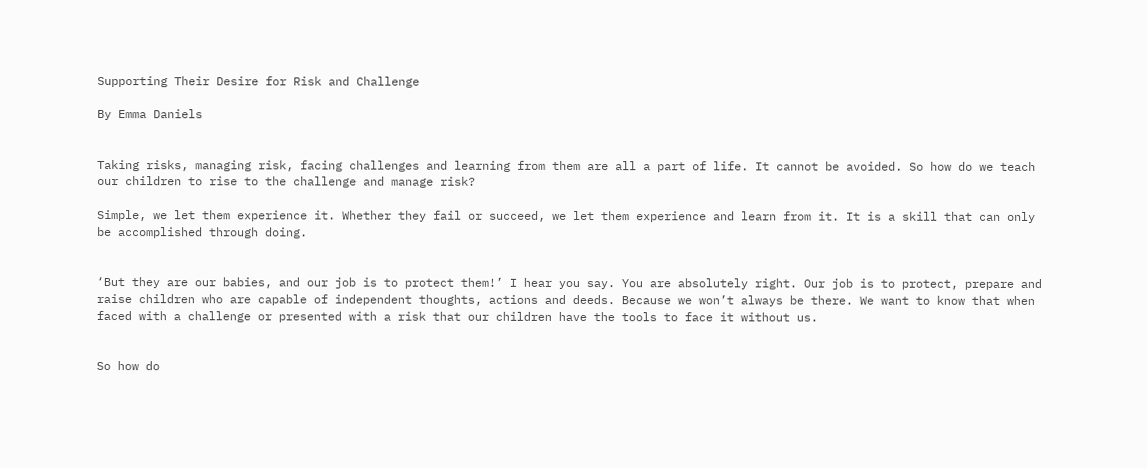Supporting Their Desire for Risk and Challenge

By Emma Daniels


Taking risks, managing risk, facing challenges and learning from them are all a part of life. It cannot be avoided. So how do we teach our children to rise to the challenge and manage risk?

Simple, we let them experience it. Whether they fail or succeed, we let them experience and learn from it. It is a skill that can only be accomplished through doing.


‘But they are our babies, and our job is to protect them!’ I hear you say. You are absolutely right. Our job is to protect, prepare and raise children who are capable of independent thoughts, actions and deeds. Because we won’t always be there. We want to know that when faced with a challenge or presented with a risk that our children have the tools to face it without us.


So how do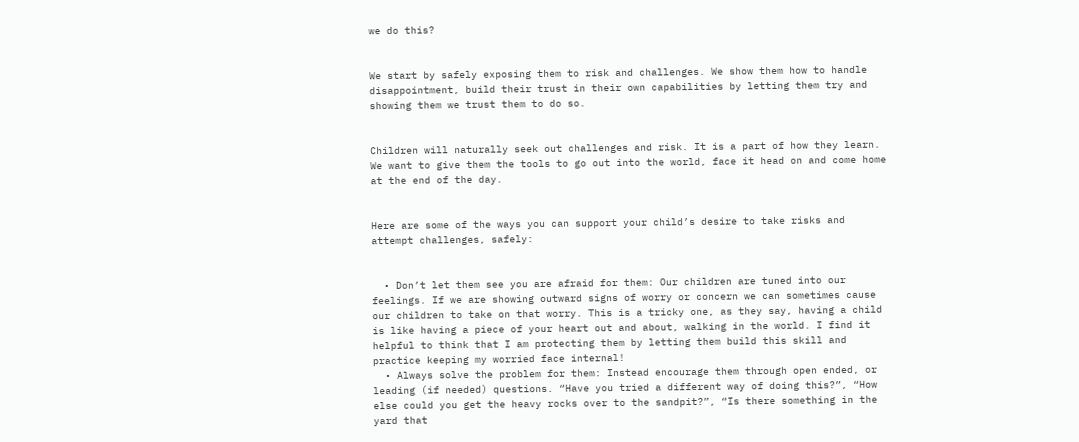we do this?


We start by safely exposing them to risk and challenges. We show them how to handle disappointment, build their trust in their own capabilities by letting them try and showing them we trust them to do so.


Children will naturally seek out challenges and risk. It is a part of how they learn. We want to give them the tools to go out into the world, face it head on and come home at the end of the day.


Here are some of the ways you can support your child’s desire to take risks and attempt challenges, safely:


  • Don’t let them see you are afraid for them: Our children are tuned into our feelings. If we are showing outward signs of worry or concern we can sometimes cause our children to take on that worry. This is a tricky one, as they say, having a child is like having a piece of your heart out and about, walking in the world. I find it helpful to think that I am protecting them by letting them build this skill and practice keeping my worried face internal!
  • Always solve the problem for them: Instead encourage them through open ended, or leading (if needed) questions. “Have you tried a different way of doing this?”, “How else could you get the heavy rocks over to the sandpit?”, “Is there something in the yard that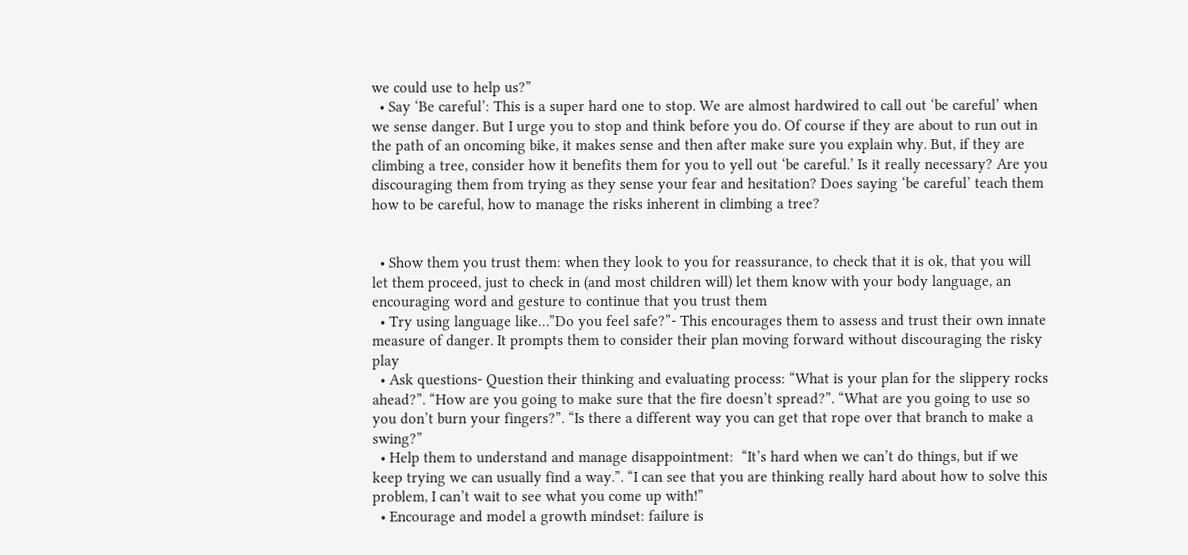we could use to help us?”
  • Say ‘Be careful’: This is a super hard one to stop. We are almost hardwired to call out ‘be careful’ when we sense danger. But I urge you to stop and think before you do. Of course if they are about to run out in the path of an oncoming bike, it makes sense and then after make sure you explain why. But, if they are climbing a tree, consider how it benefits them for you to yell out ‘be careful.’ Is it really necessary? Are you discouraging them from trying as they sense your fear and hesitation? Does saying ‘be careful’ teach them how to be careful, how to manage the risks inherent in climbing a tree?


  • Show them you trust them: when they look to you for reassurance, to check that it is ok, that you will let them proceed, just to check in (and most children will) let them know with your body language, an encouraging word and gesture to continue that you trust them
  • Try using language like…”Do you feel safe?”- This encourages them to assess and trust their own innate measure of danger. It prompts them to consider their plan moving forward without discouraging the risky play
  • Ask questions- Question their thinking and evaluating process: “What is your plan for the slippery rocks ahead?”. “How are you going to make sure that the fire doesn’t spread?”. “What are you going to use so you don’t burn your fingers?”. “Is there a different way you can get that rope over that branch to make a swing?”
  • Help them to understand and manage disappointment:  “It’s hard when we can’t do things, but if we keep trying we can usually find a way.”. “I can see that you are thinking really hard about how to solve this problem, I can’t wait to see what you come up with!”
  • Encourage and model a growth mindset: failure is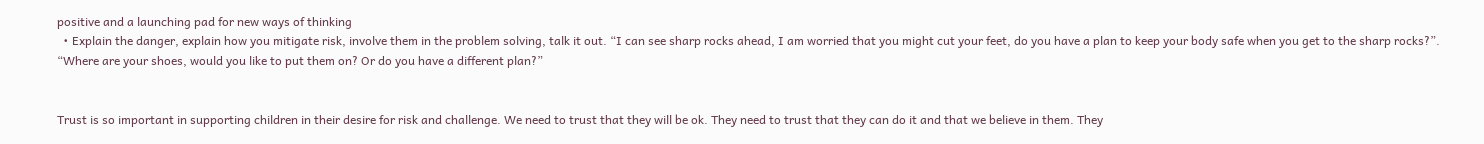positive and a launching pad for new ways of thinking
  • Explain the danger, explain how you mitigate risk, involve them in the problem solving, talk it out. “I can see sharp rocks ahead, I am worried that you might cut your feet, do you have a plan to keep your body safe when you get to the sharp rocks?”. “Where are your shoes, would you like to put them on? Or do you have a different plan?”


Trust is so important in supporting children in their desire for risk and challenge. We need to trust that they will be ok. They need to trust that they can do it and that we believe in them. They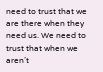need to trust that we are there when they need us. We need to trust that when we aren’t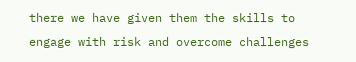there we have given them the skills to engage with risk and overcome challenges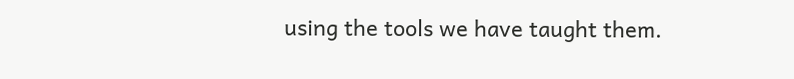using the tools we have taught them.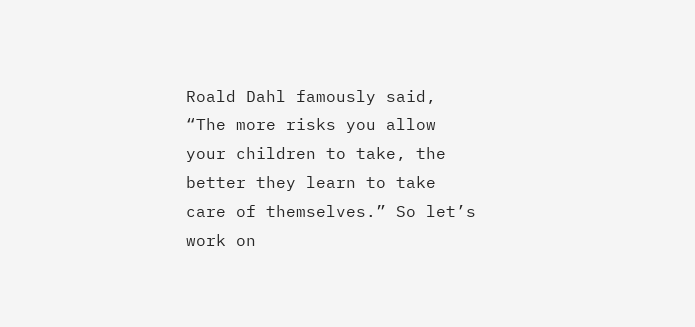Roald Dahl famously said, “The more risks you allow your children to take, the better they learn to take care of themselves.” So let’s work on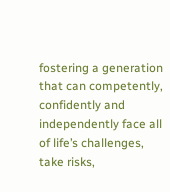fostering a generation that can competently, confidently and independently face all of life’s challenges, take risks,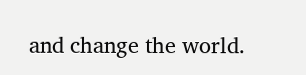and change the world.